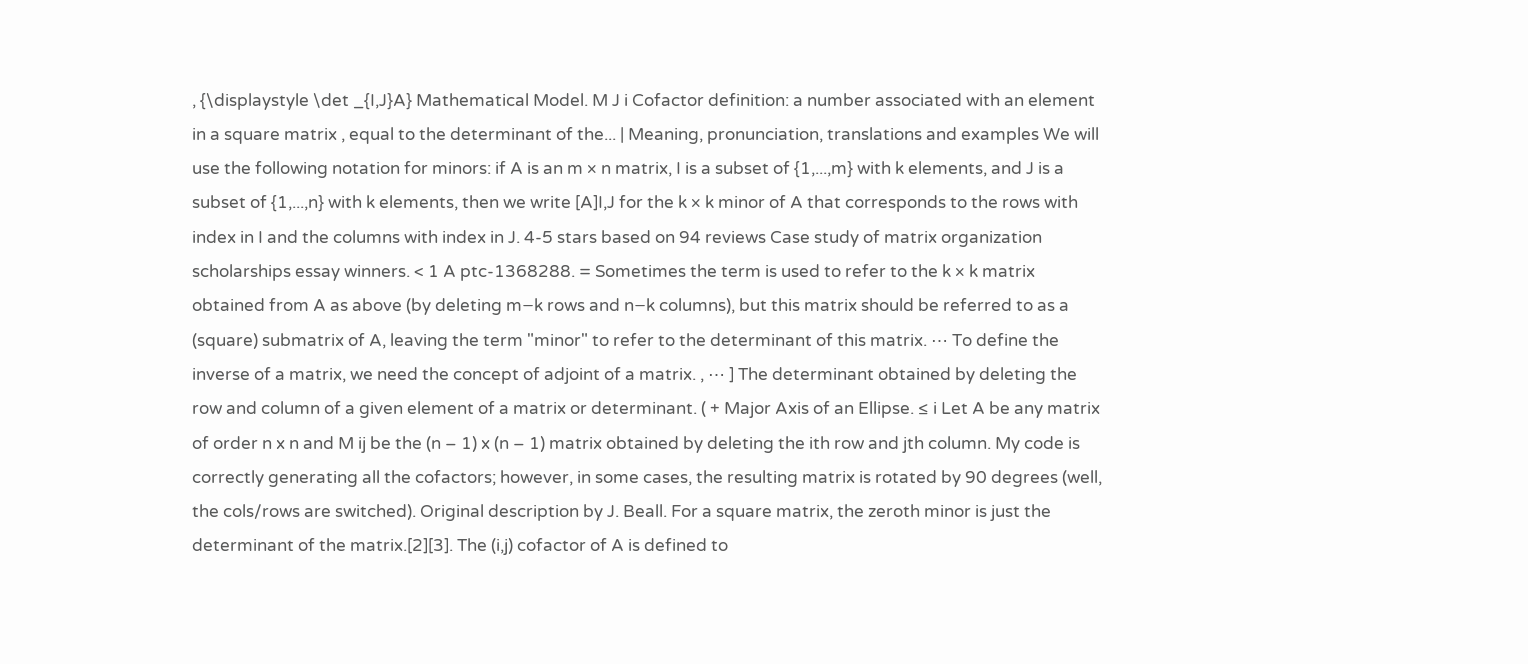, {\displaystyle \det _{I,J}A} Mathematical Model. M J i Cofactor definition: a number associated with an element in a square matrix , equal to the determinant of the... | Meaning, pronunciation, translations and examples We will use the following notation for minors: if A is an m × n matrix, I is a subset of {1,...,m} with k elements, and J is a subset of {1,...,n} with k elements, then we write [A]I,J for the k × k minor of A that corresponds to the rows with index in I and the columns with index in J. 4-5 stars based on 94 reviews Case study of matrix organization scholarships essay winners. < 1 A ptc-1368288. = Sometimes the term is used to refer to the k × k matrix obtained from A as above (by deleting m−k rows and n−k columns), but this matrix should be referred to as a (square) submatrix of A, leaving the term "minor" to refer to the determinant of this matrix. ⋯ To define the inverse of a matrix, we need the concept of adjoint of a matrix. , ⋯ ] The determinant obtained by deleting the row and column of a given element of a matrix or determinant. ( + Major Axis of an Ellipse. ≤ i Let A be any matrix of order n x n and M ij be the (n – 1) x (n – 1) matrix obtained by deleting the ith row and jth column. My code is correctly generating all the cofactors; however, in some cases, the resulting matrix is rotated by 90 degrees (well, the cols/rows are switched). Original description by J. Beall. For a square matrix, the zeroth minor is just the determinant of the matrix.[2][3]. The (i,j) cofactor of A is defined to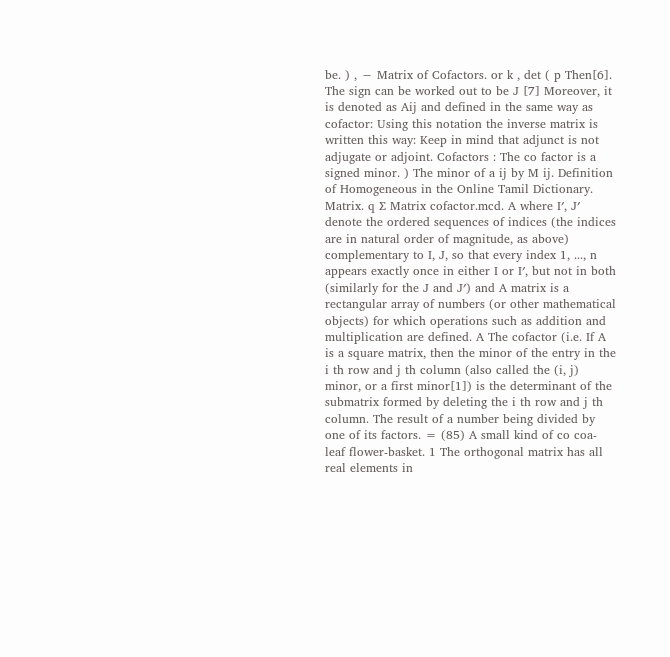be. ) , − Matrix of Cofactors. or k , det ( p Then[6]. The sign can be worked out to be J [7] Moreover, it is denoted as Aij and defined in the same way as cofactor: Using this notation the inverse matrix is written this way: Keep in mind that adjunct is not adjugate or adjoint. Cofactors : The co factor is a signed minor. ) The minor of a ij by M ij. Definition of Homogeneous in the Online Tamil Dictionary. Matrix. q ∑ Matrix cofactor.mcd. A where I′, J′ denote the ordered sequences of indices (the indices are in natural order of magnitude, as above) complementary to I, J, so that every index 1, ..., n appears exactly once in either I or I′, but not in both (similarly for the J and J′) and A matrix is a rectangular array of numbers (or other mathematical objects) for which operations such as addition and multiplication are defined. A The cofactor (i.e. If A is a square matrix, then the minor of the entry in the i th row and j th column (also called the (i, j) minor, or a first minor[1]) is the determinant of the submatrix formed by deleting the i th row and j th column. The result of a number being divided by one of its factors. = (85) A small kind of co coa-leaf flower-basket. 1 The orthogonal matrix has all real elements in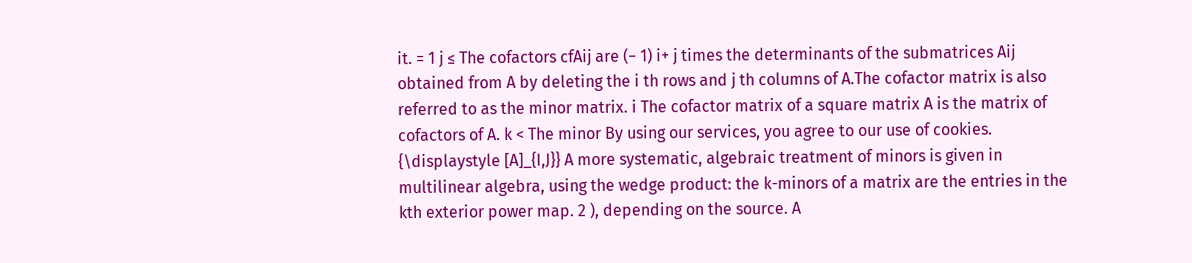it. = 1 j ≤ The cofactors cfAij are (− 1) i+ j times the determinants of the submatrices Aij obtained from A by deleting the i th rows and j th columns of A.The cofactor matrix is also referred to as the minor matrix. i The cofactor matrix of a square matrix A is the matrix of cofactors of A. k < The minor By using our services, you agree to our use of cookies. {\displaystyle [A]_{I,J}} A more systematic, algebraic treatment of minors is given in multilinear algebra, using the wedge product: the k-minors of a matrix are the entries in the kth exterior power map. 2 ), depending on the source. A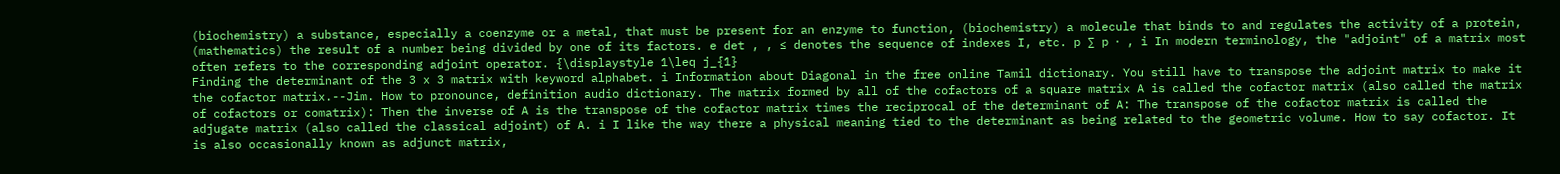(biochemistry) a substance, especially a coenzyme or a metal, that must be present for an enzyme to function, (biochemistry) a molecule that binds to and regulates the activity of a protein, (mathematics) the result of a number being divided by one of its factors. e det , , ≤ denotes the sequence of indexes I, etc. p ∑ p ⋅ , i In modern terminology, the "adjoint" of a matrix most often refers to the corresponding adjoint operator. {\displaystyle 1\leq j_{1}
Finding the determinant of the 3 x 3 matrix with keyword alphabet. i Information about Diagonal in the free online Tamil dictionary. You still have to transpose the adjoint matrix to make it the cofactor matrix.--Jim. How to pronounce, definition audio dictionary. The matrix formed by all of the cofactors of a square matrix A is called the cofactor matrix (also called the matrix of cofactors or comatrix): Then the inverse of A is the transpose of the cofactor matrix times the reciprocal of the determinant of A: The transpose of the cofactor matrix is called the adjugate matrix (also called the classical adjoint) of A. i I like the way there a physical meaning tied to the determinant as being related to the geometric volume. How to say cofactor. It is also occasionally known as adjunct matrix,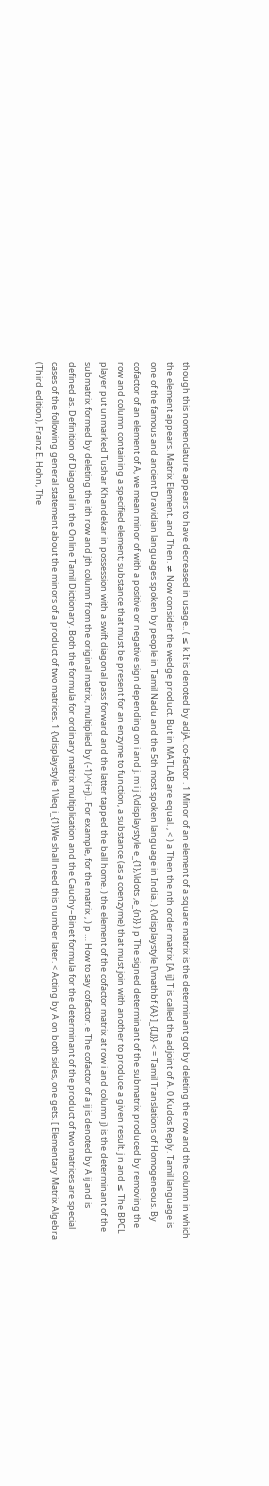though this nomenclature appears to have decreased in usage.. ( ≤ k It is denoted by adjA. co-factor . 1 Minor of an element of a square matrix is the determinant got by deleting the row and the column in which the element appears. Matrix Element. and Then. ≠ Now consider the wedge product. But in MATLAB are equal. , < ) a Then the nth order matrix [A ij] T is called the adjoint of A. 0 Kudos Reply. Tamil language is one of the famous and ancient Dravidian languages spoken by people in Tamil Nadu and the 5th most spoken language in India. ) {\displaystyle [\mathbf {A} ]_{I,J}} < = Tamil Translations of Homogeneous. By cofactor of an element of A, we mean minor of with a positive or negative sign depending on i and j. m i j {\displaystyle e_{1},\ldots ,e_{n}} ) p The signed determinant of the submatrix produced by removing the row and column containing a specified element; substance that must be present for an enzyme to function, a substance (as a coenzyme) that must join with another to produce a given result. j n and ≤ The BPCL player put unmarked Tushar Khandekar in possession with a swift diagonal pass forward and the latter tapped the ball home. ) the element of the cofactor matrix at row i and column j) is the determinant of the submatrix formed by deleting the ith row and jth column from the original matrix, multiplied by (-1)^(i+j).. For example, for the matrix , ) p … How to say cofactor. e The cofactor of a ij is denoted by A ij and is defined as. Definition of Diagonal in the Online Tamil Dictionary. Both the formula for ordinary matrix multiplication and the Cauchy–Binet formula for the determinant of the product of two matrices are special cases of the following general statement about the minors of a product of two matrices. 1 {\displaystyle 1\leq i_{1}We shall need this number later. < Acting by A on both sides, one gets. [ Elementary Matrix Algebra (Third edition), Franz E. Hohn, The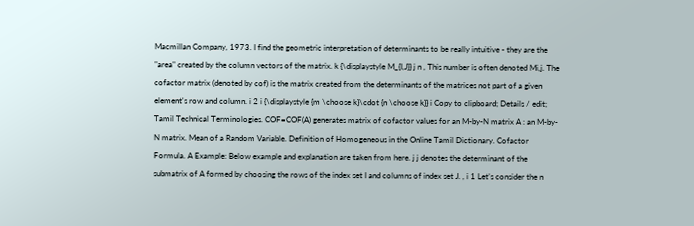Macmillan Company, 1973. I find the geometric interpretation of determinants to be really intuitive - they are the "area" created by the column vectors of the matrix. k {\displaystyle M_{I,J}} j n , This number is often denoted Mi,j. The cofactor matrix (denoted by cof) is the matrix created from the determinants of the matrices not part of a given element's row and column. i 2 i {\displaystyle {m \choose k}\cdot {n \choose k}} i Copy to clipboard; Details / edit; Tamil Technical Terminologies. COF=COF(A) generates matrix of cofactor values for an M-by-N matrix A : an M-by-N matrix. Mean of a Random Variable. Definition of Homogeneous in the Online Tamil Dictionary. Cofactor Formula. A Example: Below example and explanation are taken from here. j j denotes the determinant of the submatrix of A formed by choosing the rows of the index set I and columns of index set J. , i 1 Let’s consider the n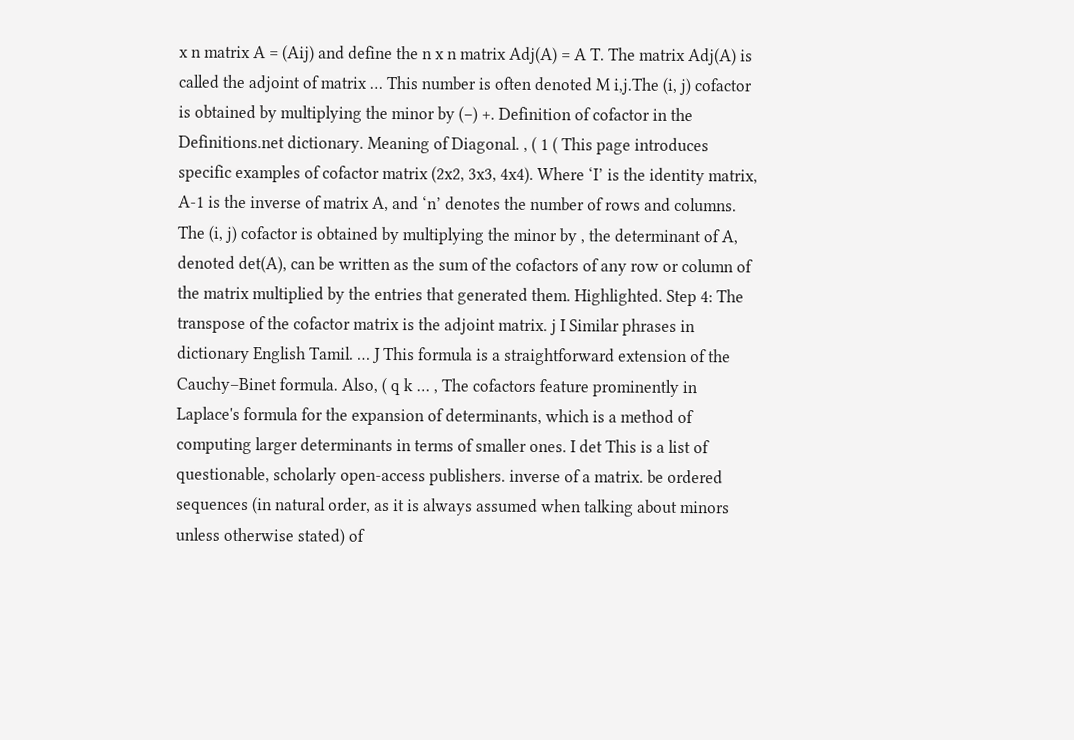x n matrix A = (Aij) and define the n x n matrix Adj(A) = A T. The matrix Adj(A) is called the adjoint of matrix … This number is often denoted M i,j.The (i, j) cofactor is obtained by multiplying the minor by (−) +. Definition of cofactor in the Definitions.net dictionary. Meaning of Diagonal. , ( 1 ( This page introduces specific examples of cofactor matrix (2x2, 3x3, 4x4). Where ‘I’ is the identity matrix, A-1 is the inverse of matrix A, and ‘n’ denotes the number of rows and columns. The (i, j) cofactor is obtained by multiplying the minor by , the determinant of A, denoted det(A), can be written as the sum of the cofactors of any row or column of the matrix multiplied by the entries that generated them. Highlighted. Step 4: The transpose of the cofactor matrix is the adjoint matrix. j I Similar phrases in dictionary English Tamil. … J This formula is a straightforward extension of the Cauchy–Binet formula. Also, ( q k … , The cofactors feature prominently in Laplace's formula for the expansion of determinants, which is a method of computing larger determinants in terms of smaller ones. I det This is a list of questionable, scholarly open-access publishers. inverse of a matrix. be ordered sequences (in natural order, as it is always assumed when talking about minors unless otherwise stated) of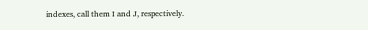indexes, call them I and J, respectively.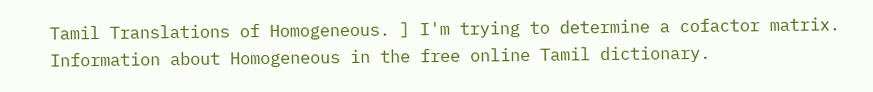Tamil Translations of Homogeneous. ] I'm trying to determine a cofactor matrix. Information about Homogeneous in the free online Tamil dictionary.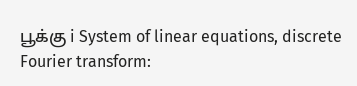பூக்கு i System of linear equations, discrete Fourier transform: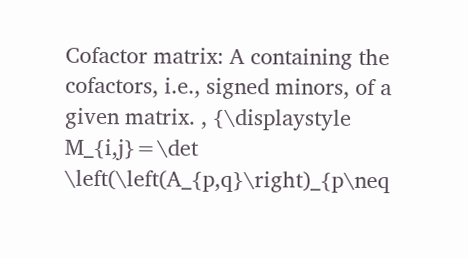Cofactor matrix: A containing the cofactors, i.e., signed minors, of a given matrix. , {\displaystyle M_{i,j}=\det \left(\left(A_{p,q}\right)_{p\neq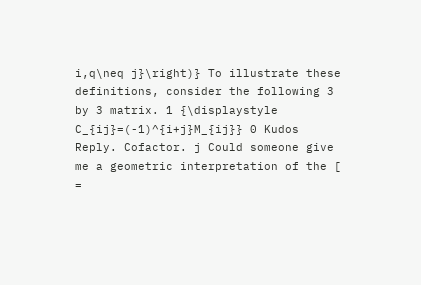i,q\neq j}\right)} To illustrate these definitions, consider the following 3 by 3 matrix. 1 {\displaystyle C_{ij}=(-1)^{i+j}M_{ij}} 0 Kudos Reply. Cofactor. j Could someone give me a geometric interpretation of the [ =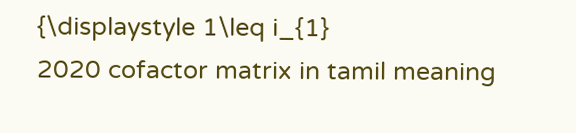{\displaystyle 1\leq i_{1}
2020 cofactor matrix in tamil meaning